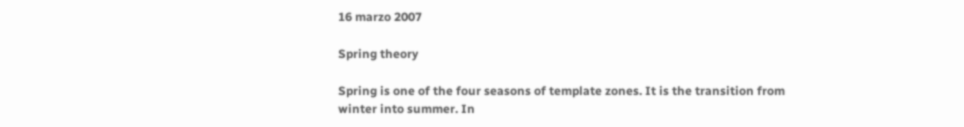16 marzo 2007

Spring theory

Spring is one of the four seasons of template zones. It is the transition from winter into summer. In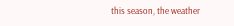this season, the weather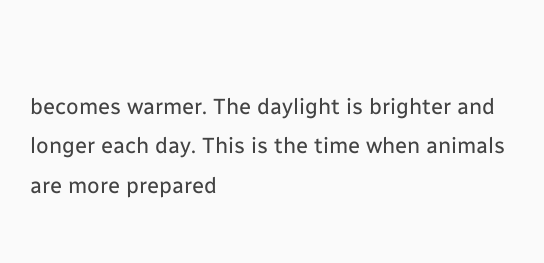becomes warmer. The daylight is brighter and longer each day. This is the time when animals are more prepared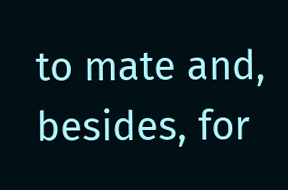to mate and, besides, for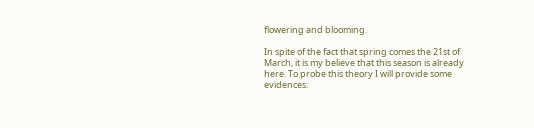flowering and blooming.

In spite of the fact that spring comes the 21st of March, it is my believe that this season is already here. To probe this theory I will provide some evidences: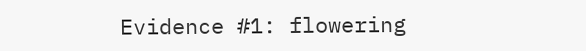Evidence #1: flowering